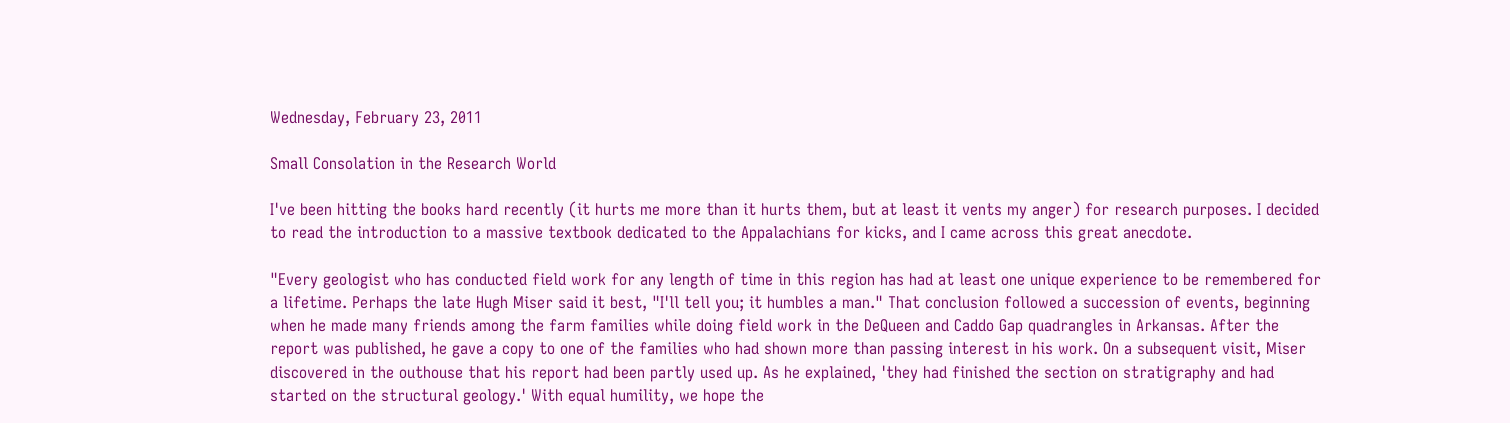Wednesday, February 23, 2011

Small Consolation in the Research World

I've been hitting the books hard recently (it hurts me more than it hurts them, but at least it vents my anger) for research purposes. I decided to read the introduction to a massive textbook dedicated to the Appalachians for kicks, and I came across this great anecdote.

"Every geologist who has conducted field work for any length of time in this region has had at least one unique experience to be remembered for a lifetime. Perhaps the late Hugh Miser said it best, "I'll tell you; it humbles a man." That conclusion followed a succession of events, beginning when he made many friends among the farm families while doing field work in the DeQueen and Caddo Gap quadrangles in Arkansas. After the report was published, he gave a copy to one of the families who had shown more than passing interest in his work. On a subsequent visit, Miser discovered in the outhouse that his report had been partly used up. As he explained, 'they had finished the section on stratigraphy and had started on the structural geology.' With equal humility, we hope the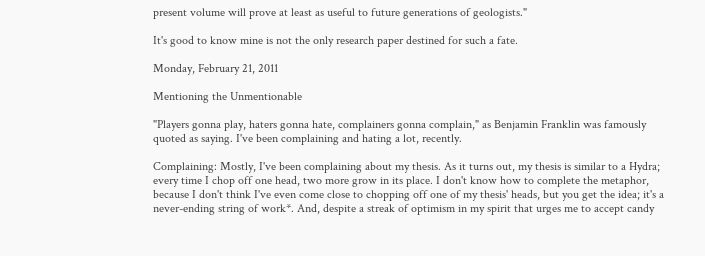present volume will prove at least as useful to future generations of geologists."

It's good to know mine is not the only research paper destined for such a fate.

Monday, February 21, 2011

Mentioning the Unmentionable

"Players gonna play, haters gonna hate, complainers gonna complain," as Benjamin Franklin was famously quoted as saying. I've been complaining and hating a lot, recently.

Complaining: Mostly, I've been complaining about my thesis. As it turns out, my thesis is similar to a Hydra; every time I chop off one head, two more grow in its place. I don't know how to complete the metaphor, because I don't think I've even come close to chopping off one of my thesis' heads, but you get the idea; it's a never-ending string of work*. And, despite a streak of optimism in my spirit that urges me to accept candy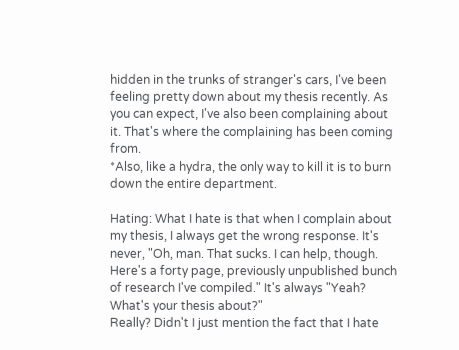hidden in the trunks of stranger's cars, I've been feeling pretty down about my thesis recently. As you can expect, I've also been complaining about it. That's where the complaining has been coming from.
*Also, like a hydra, the only way to kill it is to burn down the entire department.

Hating: What I hate is that when I complain about my thesis, I always get the wrong response. It's never, "Oh, man. That sucks. I can help, though. Here's a forty page, previously unpublished bunch of research I've compiled." It's always "Yeah? What's your thesis about?"
Really? Didn't I just mention the fact that I hate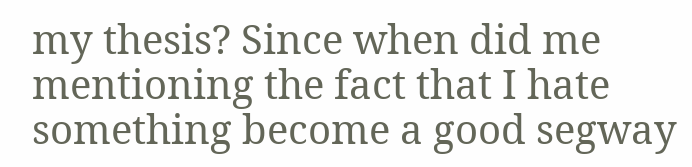my thesis? Since when did me mentioning the fact that I hate something become a good segway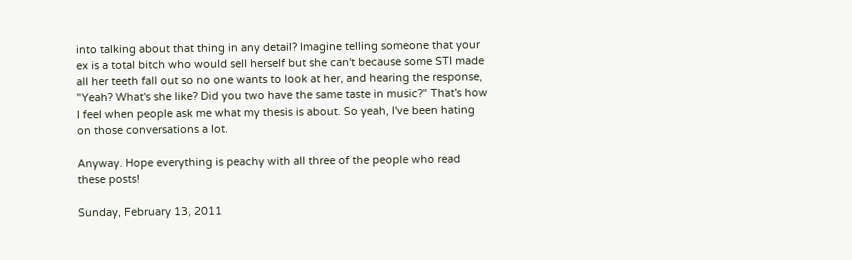into talking about that thing in any detail? Imagine telling someone that your ex is a total bitch who would sell herself but she can't because some STI made all her teeth fall out so no one wants to look at her, and hearing the response, "Yeah? What's she like? Did you two have the same taste in music?" That's how I feel when people ask me what my thesis is about. So yeah, I've been hating on those conversations a lot.

Anyway. Hope everything is peachy with all three of the people who read these posts!

Sunday, February 13, 2011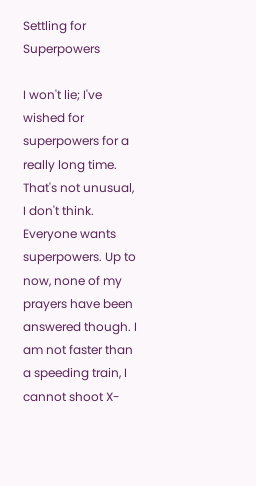Settling for Superpowers

I won't lie; I've wished for superpowers for a really long time. That's not unusual, I don't think. Everyone wants superpowers. Up to now, none of my prayers have been answered though. I am not faster than a speeding train, I cannot shoot X-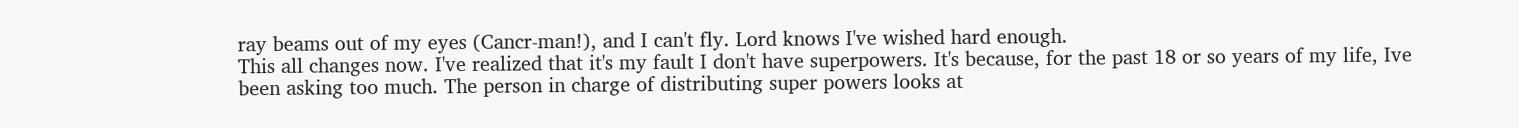ray beams out of my eyes (Cancr-man!), and I can't fly. Lord knows I've wished hard enough.
This all changes now. I've realized that it's my fault I don't have superpowers. It's because, for the past 18 or so years of my life, Ive been asking too much. The person in charge of distributing super powers looks at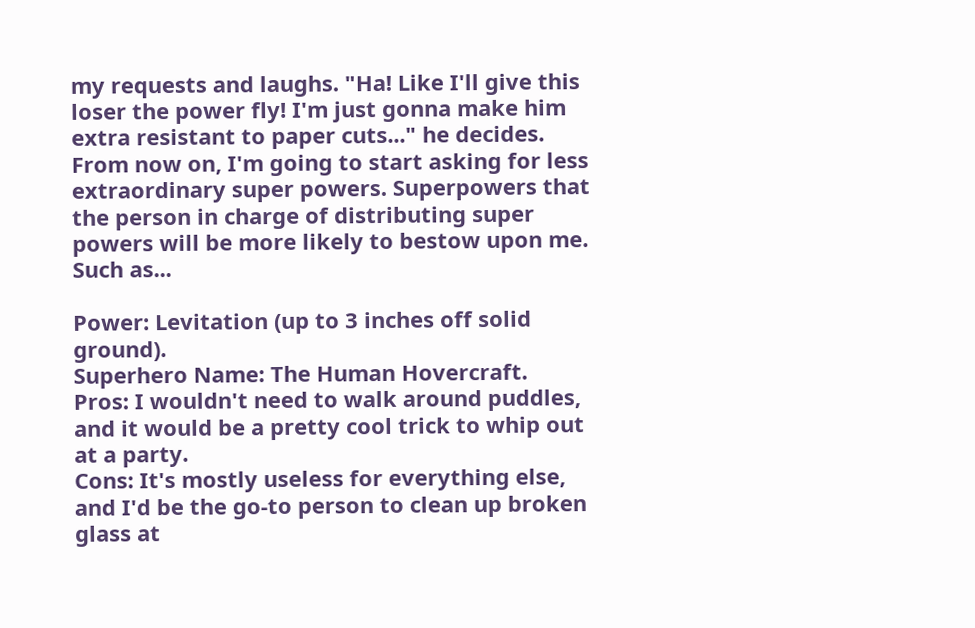my requests and laughs. "Ha! Like I'll give this loser the power fly! I'm just gonna make him extra resistant to paper cuts..." he decides. From now on, I'm going to start asking for less extraordinary super powers. Superpowers that the person in charge of distributing super powers will be more likely to bestow upon me. Such as...

Power: Levitation (up to 3 inches off solid ground).
Superhero Name: The Human Hovercraft.
Pros: I wouldn't need to walk around puddles, and it would be a pretty cool trick to whip out at a party.
Cons: It's mostly useless for everything else, and I'd be the go-to person to clean up broken glass at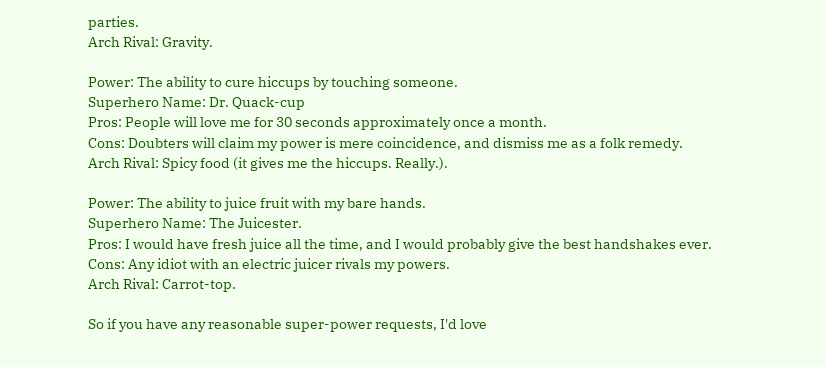parties.
Arch Rival: Gravity.

Power: The ability to cure hiccups by touching someone.
Superhero Name: Dr. Quack-cup
Pros: People will love me for 30 seconds approximately once a month.
Cons: Doubters will claim my power is mere coincidence, and dismiss me as a folk remedy.
Arch Rival: Spicy food (it gives me the hiccups. Really.).

Power: The ability to juice fruit with my bare hands.
Superhero Name: The Juicester.
Pros: I would have fresh juice all the time, and I would probably give the best handshakes ever.
Cons: Any idiot with an electric juicer rivals my powers.
Arch Rival: Carrot-top.

So if you have any reasonable super-power requests, I'd love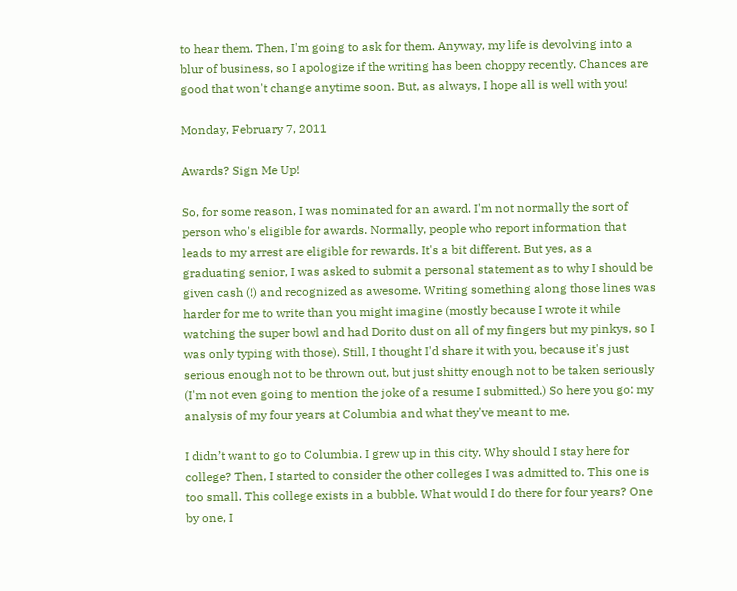to hear them. Then, I'm going to ask for them. Anyway, my life is devolving into a blur of business, so I apologize if the writing has been choppy recently. Chances are good that won't change anytime soon. But, as always, I hope all is well with you!

Monday, February 7, 2011

Awards? Sign Me Up!

So, for some reason, I was nominated for an award. I'm not normally the sort of person who's eligible for awards. Normally, people who report information that leads to my arrest are eligible for rewards. It's a bit different. But yes, as a graduating senior, I was asked to submit a personal statement as to why I should be given cash (!) and recognized as awesome. Writing something along those lines was harder for me to write than you might imagine (mostly because I wrote it while watching the super bowl and had Dorito dust on all of my fingers but my pinkys, so I was only typing with those). Still, I thought I'd share it with you, because it's just serious enough not to be thrown out, but just shitty enough not to be taken seriously (I'm not even going to mention the joke of a resume I submitted.) So here you go: my analysis of my four years at Columbia and what they've meant to me.

I didn’t want to go to Columbia. I grew up in this city. Why should I stay here for college? Then, I started to consider the other colleges I was admitted to. This one is too small. This college exists in a bubble. What would I do there for four years? One by one, I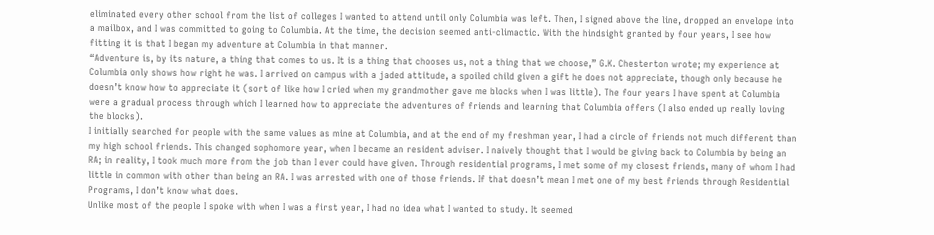eliminated every other school from the list of colleges I wanted to attend until only Columbia was left. Then, I signed above the line, dropped an envelope into a mailbox, and I was committed to going to Columbia. At the time, the decision seemed anti-climactic. With the hindsight granted by four years, I see how fitting it is that I began my adventure at Columbia in that manner.
“Adventure is, by its nature, a thing that comes to us. It is a thing that chooses us, not a thing that we choose,” G.K. Chesterton wrote; my experience at Columbia only shows how right he was. I arrived on campus with a jaded attitude, a spoiled child given a gift he does not appreciate, though only because he doesn’t know how to appreciate it (sort of like how I cried when my grandmother gave me blocks when I was little). The four years I have spent at Columbia were a gradual process through which I learned how to appreciate the adventures of friends and learning that Columbia offers (I also ended up really loving the blocks).
I initially searched for people with the same values as mine at Columbia, and at the end of my freshman year, I had a circle of friends not much different than my high school friends. This changed sophomore year, when I became an resident adviser. I naively thought that I would be giving back to Columbia by being an RA; in reality, I took much more from the job than I ever could have given. Through residential programs, I met some of my closest friends, many of whom I had little in common with other than being an RA. I was arrested with one of those friends. If that doesn’t mean I met one of my best friends through Residential Programs, I don’t know what does.
Unlike most of the people I spoke with when I was a first year, I had no idea what I wanted to study. It seemed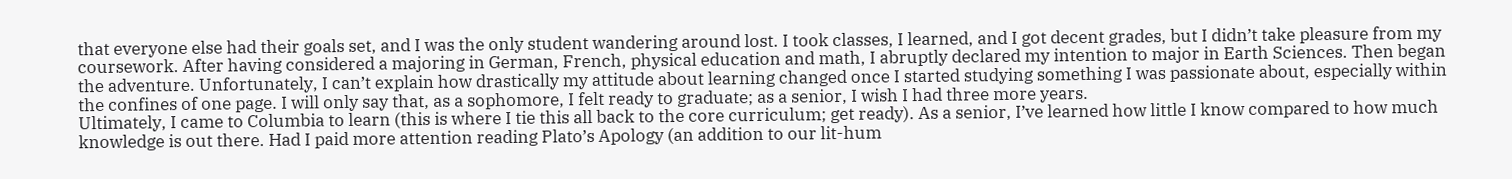that everyone else had their goals set, and I was the only student wandering around lost. I took classes, I learned, and I got decent grades, but I didn’t take pleasure from my coursework. After having considered a majoring in German, French, physical education and math, I abruptly declared my intention to major in Earth Sciences. Then began the adventure. Unfortunately, I can’t explain how drastically my attitude about learning changed once I started studying something I was passionate about, especially within the confines of one page. I will only say that, as a sophomore, I felt ready to graduate; as a senior, I wish I had three more years.
Ultimately, I came to Columbia to learn (this is where I tie this all back to the core curriculum; get ready). As a senior, I’ve learned how little I know compared to how much knowledge is out there. Had I paid more attention reading Plato’s Apology (an addition to our lit-hum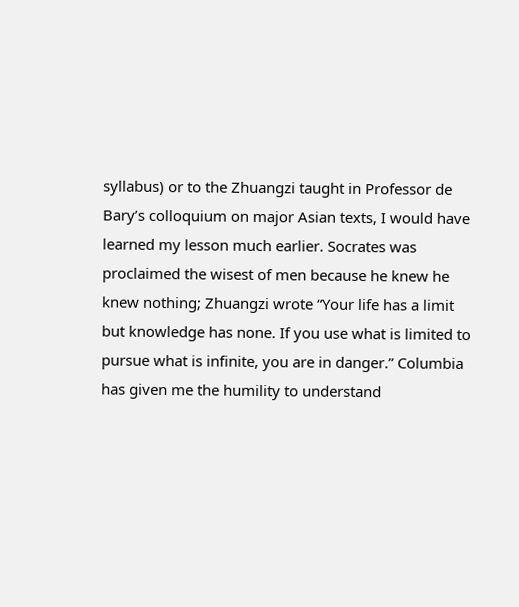syllabus) or to the Zhuangzi taught in Professor de Bary’s colloquium on major Asian texts, I would have learned my lesson much earlier. Socrates was proclaimed the wisest of men because he knew he knew nothing; Zhuangzi wrote “Your life has a limit but knowledge has none. If you use what is limited to pursue what is infinite, you are in danger.” Columbia has given me the humility to understand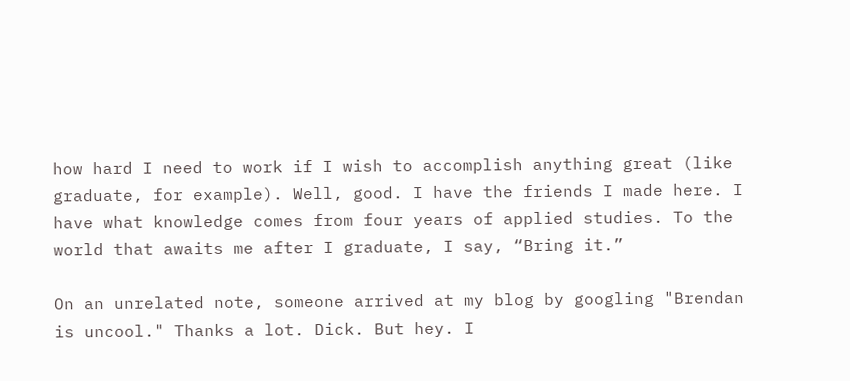how hard I need to work if I wish to accomplish anything great (like graduate, for example). Well, good. I have the friends I made here. I have what knowledge comes from four years of applied studies. To the world that awaits me after I graduate, I say, “Bring it.”

On an unrelated note, someone arrived at my blog by googling "Brendan is uncool." Thanks a lot. Dick. But hey. I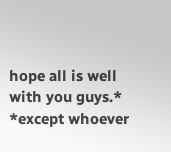hope all is well with you guys.*
*except whoever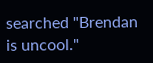searched "Brendan is uncool."